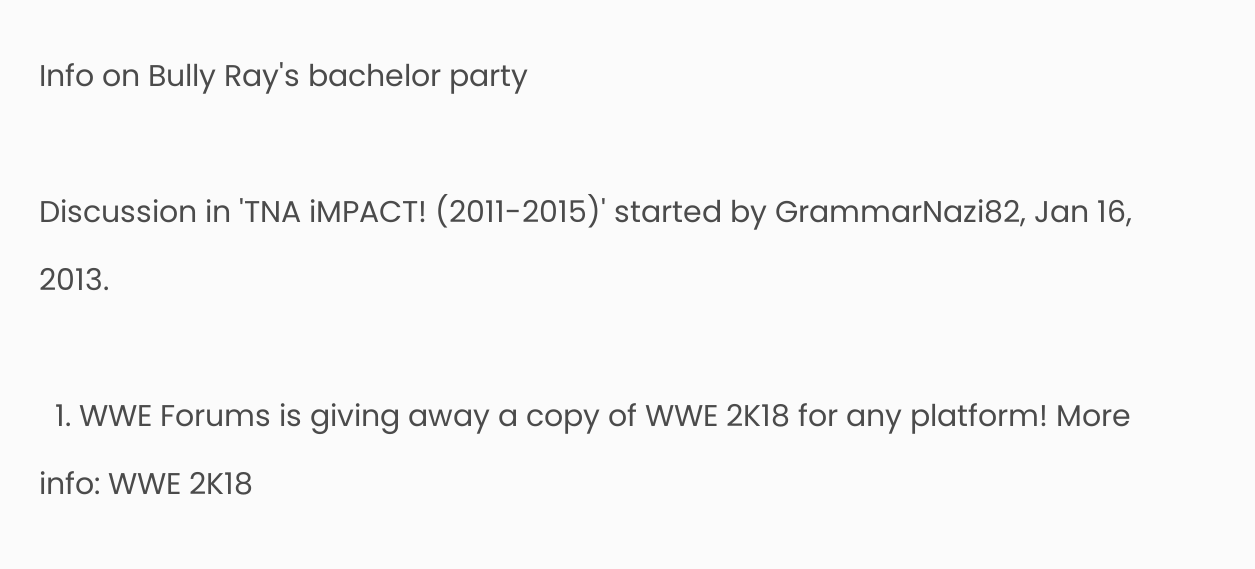Info on Bully Ray's bachelor party

Discussion in 'TNA iMPACT! (2011-2015)' started by GrammarNazi82, Jan 16, 2013.

  1. WWE Forums is giving away a copy of WWE 2K18 for any platform! More info: WWE 2K18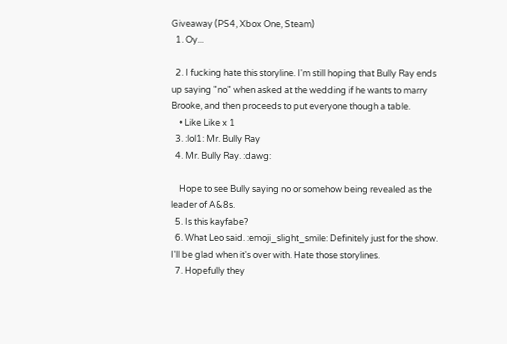Giveaway (PS4, Xbox One, Steam)
  1. Oy...

  2. I fucking hate this storyline. I'm still hoping that Bully Ray ends up saying "no" when asked at the wedding if he wants to marry Brooke, and then proceeds to put everyone though a table.
    • Like Like x 1
  3. :lol1: Mr. Bully Ray
  4. Mr. Bully Ray. :dawg:

    Hope to see Bully saying no or somehow being revealed as the leader of A&8s.
  5. Is this kayfabe?
  6. What Leo said. :emoji_slight_smile: Definitely just for the show. I'll be glad when it's over with. Hate those storylines.
  7. Hopefully they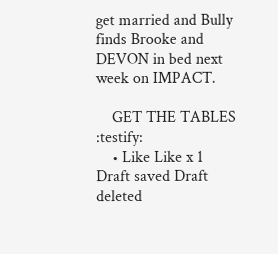get married and Bully finds Brooke and DEVON in bed next week on IMPACT.

    GET THE TABLES :testify:
    • Like Like x 1
Draft saved Draft deleted